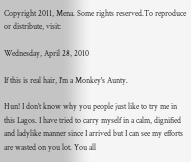Copyright 2011, Mena. Some rights reserved.To reproduce or distribute, visit:

Wednesday, April 28, 2010

If this is real hair, I'm a Monkey's Aunty.

Hun! I don’t know why you people just like to try me in this Lagos. I have tried to carry myself in a calm, dignified and ladylike manner since I arrived but I can see my efforts are wasted on you lot. You all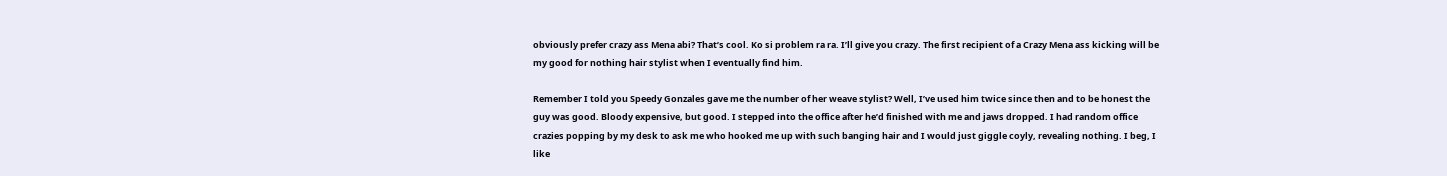obviously prefer crazy ass Mena abi? That’s cool. Ko si problem ra ra. I’ll give you crazy. The first recipient of a Crazy Mena ass kicking will be my good for nothing hair stylist when I eventually find him.

Remember I told you Speedy Gonzales gave me the number of her weave stylist? Well, I’ve used him twice since then and to be honest the guy was good. Bloody expensive, but good. I stepped into the office after he’d finished with me and jaws dropped. I had random office crazies popping by my desk to ask me who hooked me up with such banging hair and I would just giggle coyly, revealing nothing. I beg, I like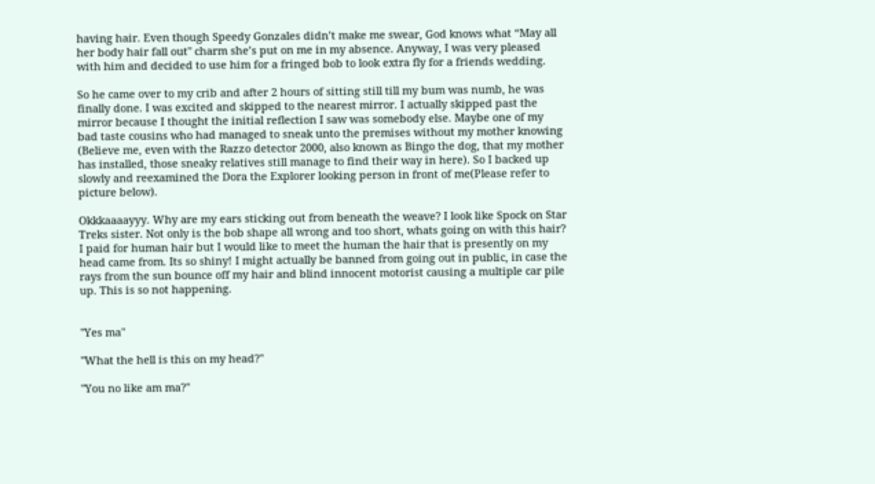having hair. Even though Speedy Gonzales didn’t make me swear, God knows what “May all her body hair fall out" charm she’s put on me in my absence. Anyway, I was very pleased with him and decided to use him for a fringed bob to look extra fly for a friends wedding.

So he came over to my crib and after 2 hours of sitting still till my bum was numb, he was finally done. I was excited and skipped to the nearest mirror. I actually skipped past the mirror because I thought the initial reflection I saw was somebody else. Maybe one of my bad taste cousins who had managed to sneak unto the premises without my mother knowing (Believe me, even with the Razzo detector 2000, also known as Bingo the dog, that my mother has installed, those sneaky relatives still manage to find their way in here). So I backed up slowly and reexamined the Dora the Explorer looking person in front of me(Please refer to picture below).

Okkkaaaayyy. Why are my ears sticking out from beneath the weave? I look like Spock on Star Treks sister. Not only is the bob shape all wrong and too short, whats going on with this hair? I paid for human hair but I would like to meet the human the hair that is presently on my head came from. Its so shiny! I might actually be banned from going out in public, in case the rays from the sun bounce off my hair and blind innocent motorist causing a multiple car pile up. This is so not happening.


"Yes ma"

"What the hell is this on my head?"

"You no like am ma?"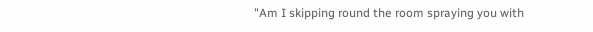"Am I skipping round the room spraying you with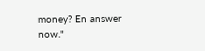money? En answer now."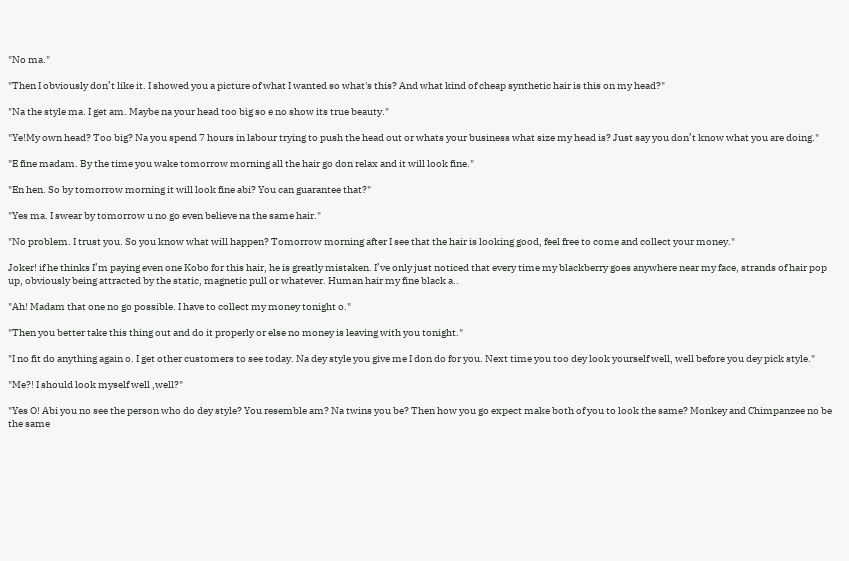"No ma."

"Then I obviously don’t like it. I showed you a picture of what I wanted so what's this? And what kind of cheap synthetic hair is this on my head?"

"Na the style ma. I get am. Maybe na your head too big so e no show its true beauty."

"Ye!My own head? Too big? Na you spend 7 hours in labour trying to push the head out or whats your business what size my head is? Just say you don’t know what you are doing."

"E fine madam. By the time you wake tomorrow morning all the hair go don relax and it will look fine."

"En hen. So by tomorrow morning it will look fine abi? You can guarantee that?"

"Yes ma. I swear by tomorrow u no go even believe na the same hair."

"No problem. I trust you. So you know what will happen? Tomorrow morning after I see that the hair is looking good, feel free to come and collect your money."

Joker! if he thinks I’m paying even one Kobo for this hair, he is greatly mistaken. I’ve only just noticed that every time my blackberry goes anywhere near my face, strands of hair pop up, obviously being attracted by the static, magnetic pull or whatever. Human hair my fine black a..

"Ah! Madam that one no go possible. I have to collect my money tonight o."

"Then you better take this thing out and do it properly or else no money is leaving with you tonight."

"I no fit do anything again o. I get other customers to see today. Na dey style you give me I don do for you. Next time you too dey look yourself well, well before you dey pick style."

"Me?! I should look myself well ,well?"

"Yes O! Abi you no see the person who do dey style? You resemble am? Na twins you be? Then how you go expect make both of you to look the same? Monkey and Chimpanzee no be the same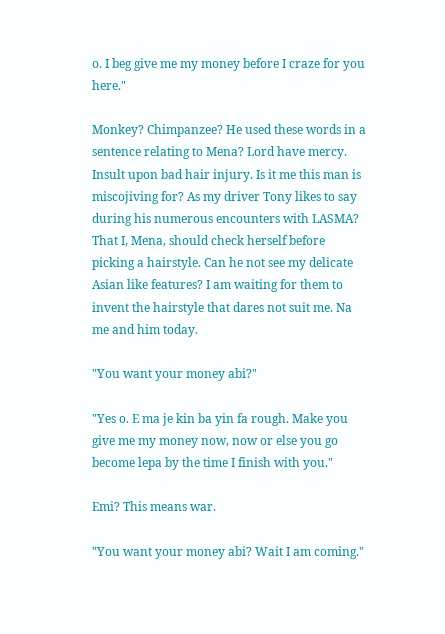o. I beg give me my money before I craze for you here."

Monkey? Chimpanzee? He used these words in a sentence relating to Mena? Lord have mercy. Insult upon bad hair injury. Is it me this man is miscojiving for? As my driver Tony likes to say during his numerous encounters with LASMA? That I, Mena, should check herself before picking a hairstyle. Can he not see my delicate Asian like features? I am waiting for them to invent the hairstyle that dares not suit me. Na me and him today.

"You want your money abi?"

"Yes o. E ma je kin ba yin fa rough. Make you give me my money now, now or else you go become lepa by the time I finish with you."

Emi? This means war.

"You want your money abi? Wait I am coming."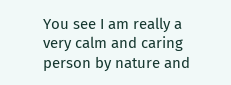You see I am really a very calm and caring person by nature and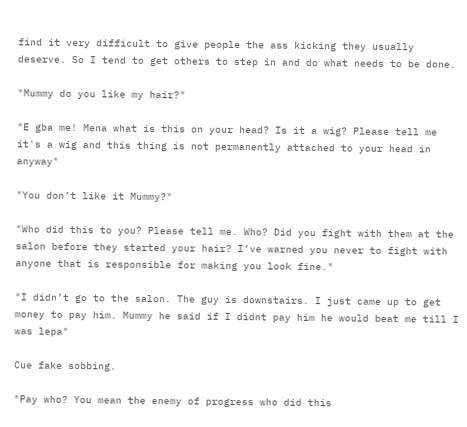find it very difficult to give people the ass kicking they usually deserve. So I tend to get others to step in and do what needs to be done.

"Mummy do you like my hair?"

"E gba me! Mena what is this on your head? Is it a wig? Please tell me it's a wig and this thing is not permanently attached to your head in anyway"

"You don’t like it Mummy?"

"Who did this to you? Please tell me. Who? Did you fight with them at the salon before they started your hair? I’ve warned you never to fight with anyone that is responsible for making you look fine."

"I didn’t go to the salon. The guy is downstairs. I just came up to get money to pay him. Mummy he said if I didnt pay him he would beat me till I was lepa"

Cue fake sobbing.

"Pay who? You mean the enemy of progress who did this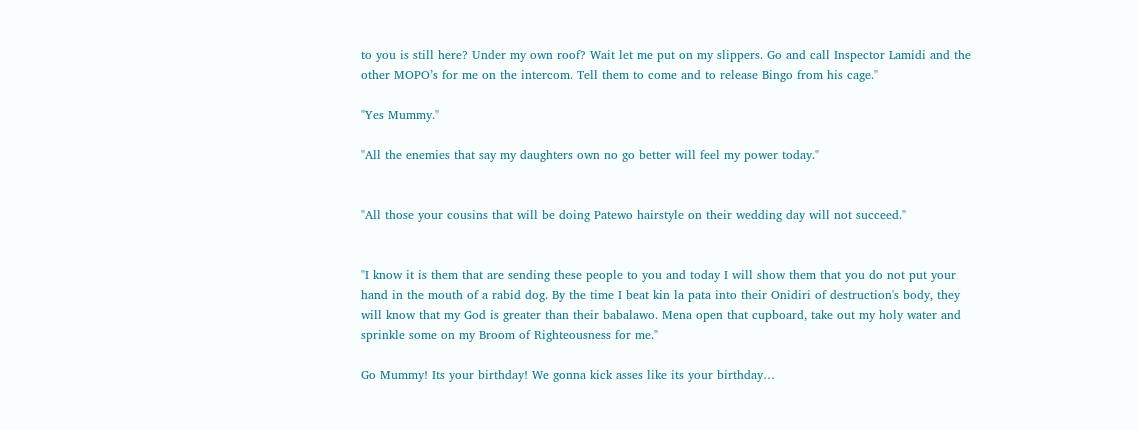to you is still here? Under my own roof? Wait let me put on my slippers. Go and call Inspector Lamidi and the other MOPO’s for me on the intercom. Tell them to come and to release Bingo from his cage."

"Yes Mummy."

"All the enemies that say my daughters own no go better will feel my power today."


"All those your cousins that will be doing Patewo hairstyle on their wedding day will not succeed."


"I know it is them that are sending these people to you and today I will show them that you do not put your hand in the mouth of a rabid dog. By the time I beat kin la pata into their Onidiri of destruction's body, they will know that my God is greater than their babalawo. Mena open that cupboard, take out my holy water and sprinkle some on my Broom of Righteousness for me."

Go Mummy! Its your birthday! We gonna kick asses like its your birthday…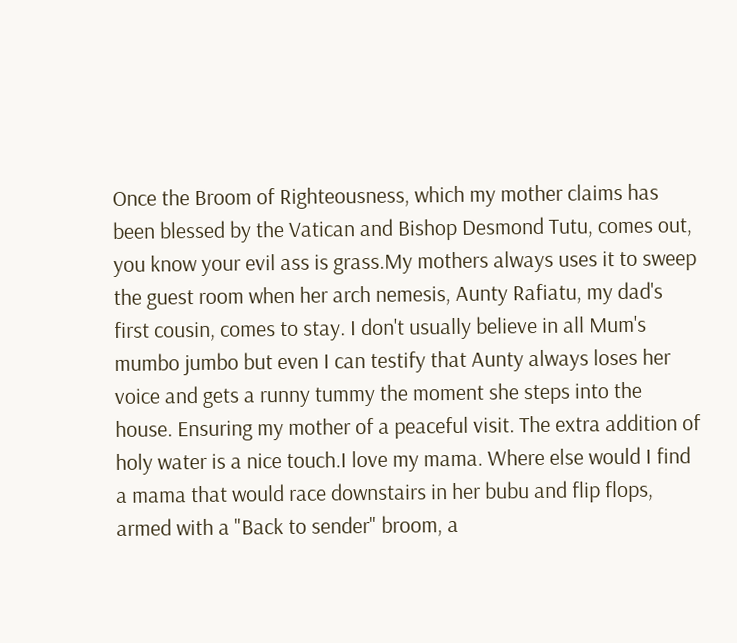Once the Broom of Righteousness, which my mother claims has been blessed by the Vatican and Bishop Desmond Tutu, comes out, you know your evil ass is grass.My mothers always uses it to sweep the guest room when her arch nemesis, Aunty Rafiatu, my dad's first cousin, comes to stay. I don't usually believe in all Mum's mumbo jumbo but even I can testify that Aunty always loses her voice and gets a runny tummy the moment she steps into the house. Ensuring my mother of a peaceful visit. The extra addition of holy water is a nice touch.I love my mama. Where else would I find a mama that would race downstairs in her bubu and flip flops, armed with a "Back to sender" broom, a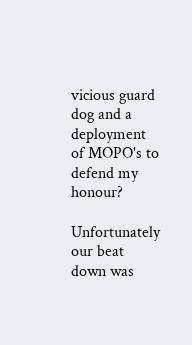vicious guard dog and a deployment of MOPO's to defend my honour?

Unfortunately our beat down was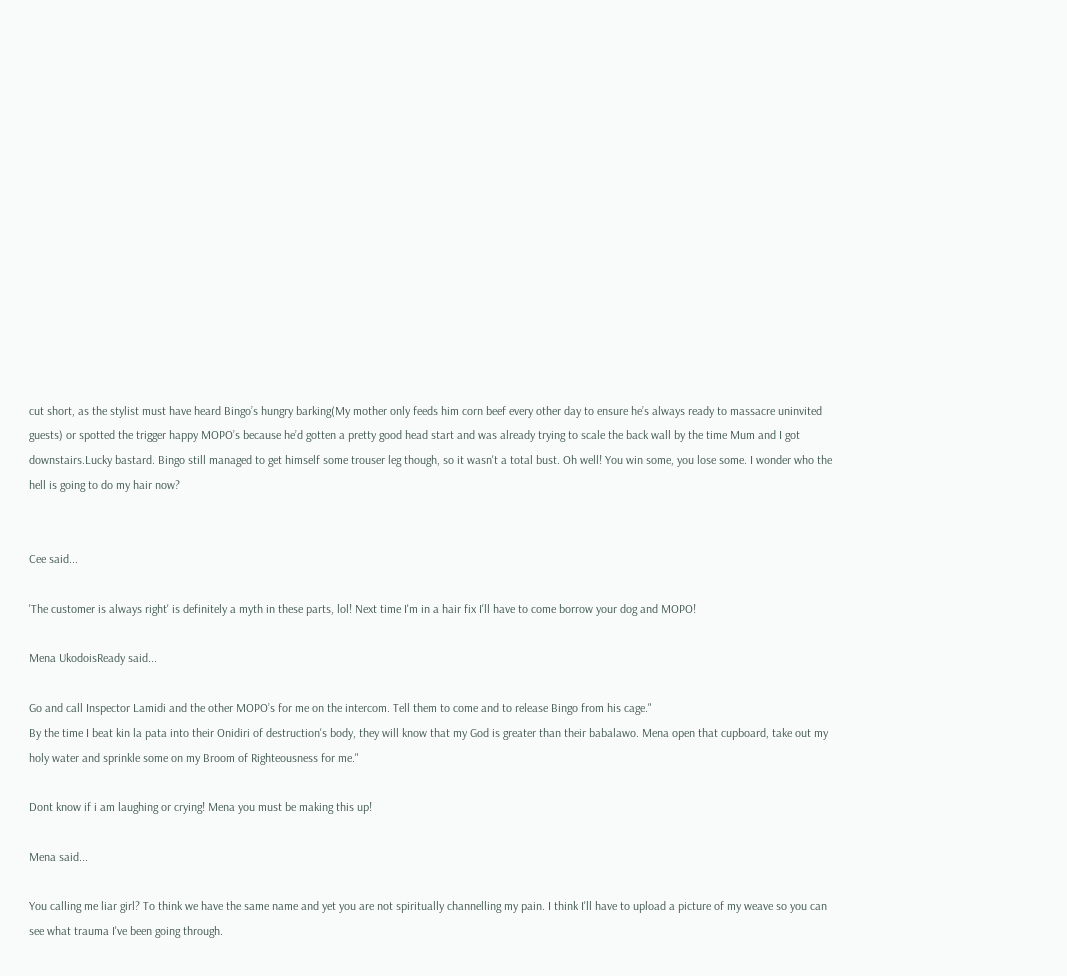cut short, as the stylist must have heard Bingo’s hungry barking(My mother only feeds him corn beef every other day to ensure he’s always ready to massacre uninvited guests) or spotted the trigger happy MOPO’s because he’d gotten a pretty good head start and was already trying to scale the back wall by the time Mum and I got downstairs.Lucky bastard. Bingo still managed to get himself some trouser leg though, so it wasn't a total bust. Oh well! You win some, you lose some. I wonder who the hell is going to do my hair now?


Cee said...

'The customer is always right' is definitely a myth in these parts, lol! Next time I'm in a hair fix I'll have to come borrow your dog and MOPO!

Mena UkodoisReady said...

Go and call Inspector Lamidi and the other MOPO’s for me on the intercom. Tell them to come and to release Bingo from his cage."
By the time I beat kin la pata into their Onidiri of destruction's body, they will know that my God is greater than their babalawo. Mena open that cupboard, take out my holy water and sprinkle some on my Broom of Righteousness for me."

Dont know if i am laughing or crying! Mena you must be making this up!

Mena said...

You calling me liar girl? To think we have the same name and yet you are not spiritually channelling my pain. I think I'll have to upload a picture of my weave so you can see what trauma I've been going through.